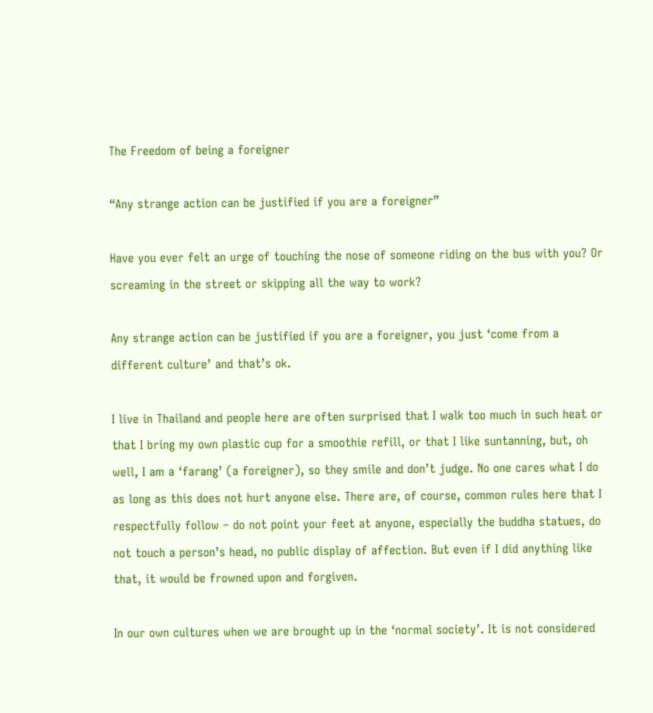The Freedom of being a foreigner

“Any strange action can be justified if you are a foreigner”

Have you ever felt an urge of touching the nose of someone riding on the bus with you? Or screaming in the street or skipping all the way to work?

Any strange action can be justified if you are a foreigner, you just ‘come from a different culture’ and that’s ok.

I live in Thailand and people here are often surprised that I walk too much in such heat or that I bring my own plastic cup for a smoothie refill, or that I like suntanning, but, oh well, I am a ‘farang’ (a foreigner), so they smile and don’t judge. No one cares what I do as long as this does not hurt anyone else. There are, of course, common rules here that I respectfully follow – do not point your feet at anyone, especially the buddha statues, do not touch a person’s head, no public display of affection. But even if I did anything like that, it would be frowned upon and forgiven.

In our own cultures when we are brought up in the ‘normal society’. It is not considered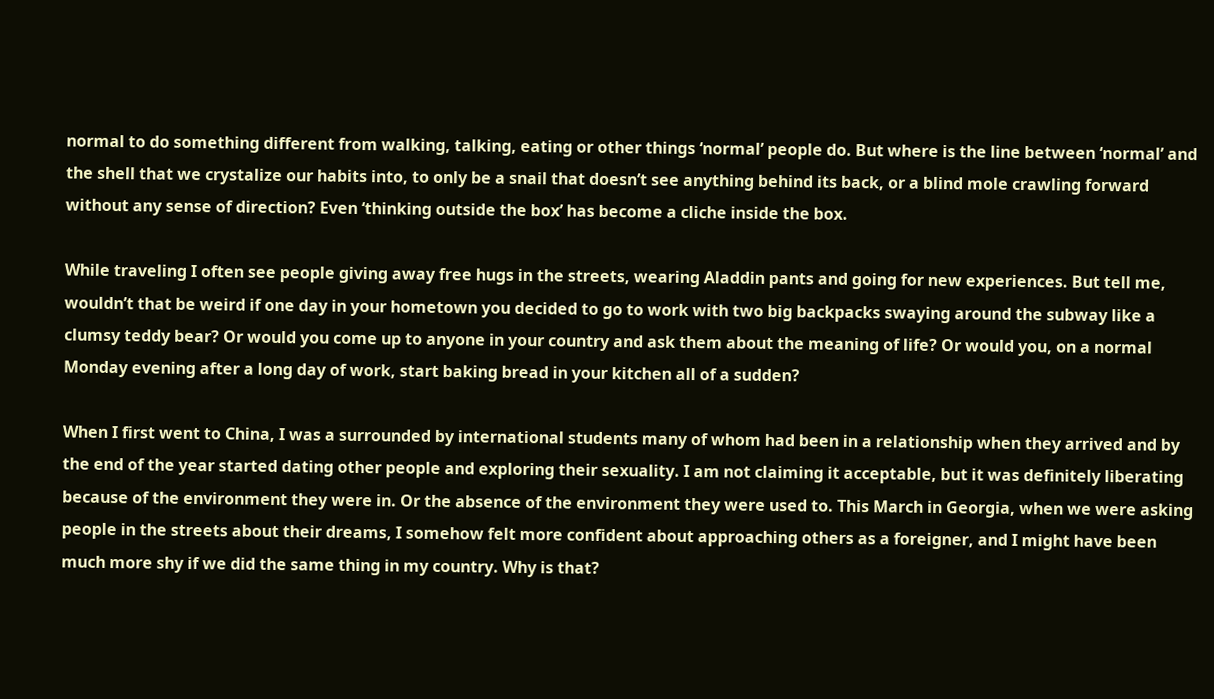normal to do something different from walking, talking, eating or other things ‘normal’ people do. But where is the line between ‘normal’ and the shell that we crystalize our habits into, to only be a snail that doesn’t see anything behind its back, or a blind mole crawling forward without any sense of direction? Even ‘thinking outside the box’ has become a cliche inside the box.

While traveling I often see people giving away free hugs in the streets, wearing Aladdin pants and going for new experiences. But tell me, wouldn’t that be weird if one day in your hometown you decided to go to work with two big backpacks swaying around the subway like a clumsy teddy bear? Or would you come up to anyone in your country and ask them about the meaning of life? Or would you, on a normal Monday evening after a long day of work, start baking bread in your kitchen all of a sudden?

When I first went to China, I was a surrounded by international students many of whom had been in a relationship when they arrived and by the end of the year started dating other people and exploring their sexuality. I am not claiming it acceptable, but it was definitely liberating because of the environment they were in. Or the absence of the environment they were used to. This March in Georgia, when we were asking people in the streets about their dreams, I somehow felt more confident about approaching others as a foreigner, and I might have been much more shy if we did the same thing in my country. Why is that?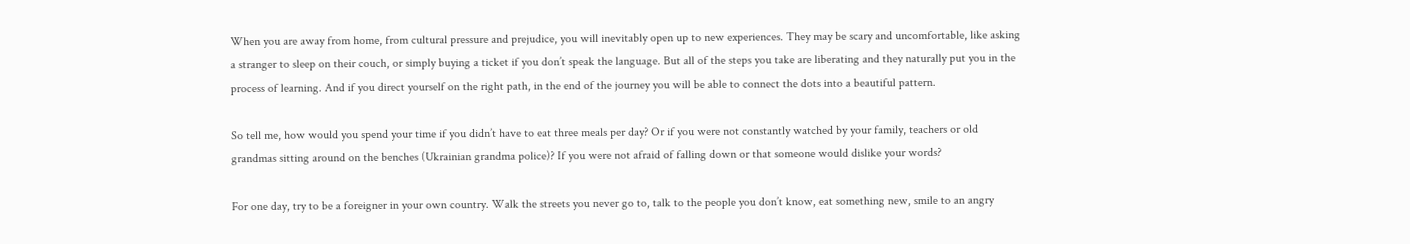When you are away from home, from cultural pressure and prejudice, you will inevitably open up to new experiences. They may be scary and uncomfortable, like asking a stranger to sleep on their couch, or simply buying a ticket if you don’t speak the language. But all of the steps you take are liberating and they naturally put you in the process of learning. And if you direct yourself on the right path, in the end of the journey you will be able to connect the dots into a beautiful pattern.

So tell me, how would you spend your time if you didn’t have to eat three meals per day? Or if you were not constantly watched by your family, teachers or old grandmas sitting around on the benches (Ukrainian grandma police)? If you were not afraid of falling down or that someone would dislike your words?

For one day, try to be a foreigner in your own country. Walk the streets you never go to, talk to the people you don’t know, eat something new, smile to an angry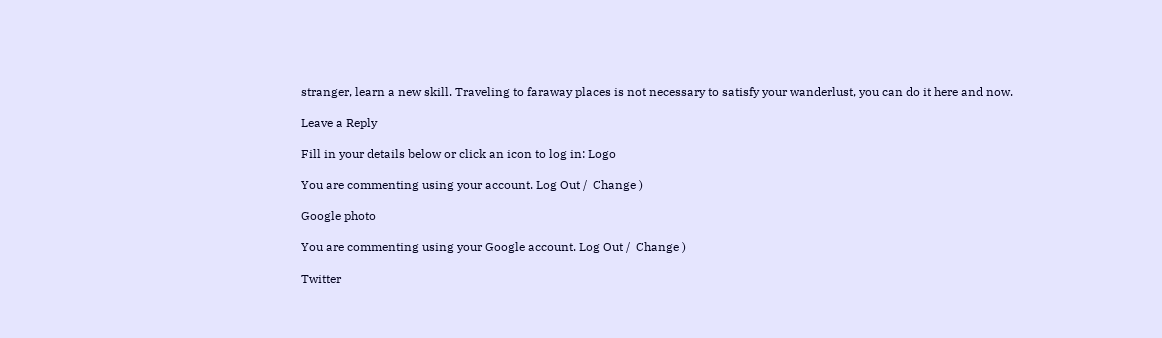stranger, learn a new skill. Traveling to faraway places is not necessary to satisfy your wanderlust, you can do it here and now.

Leave a Reply

Fill in your details below or click an icon to log in: Logo

You are commenting using your account. Log Out /  Change )

Google photo

You are commenting using your Google account. Log Out /  Change )

Twitter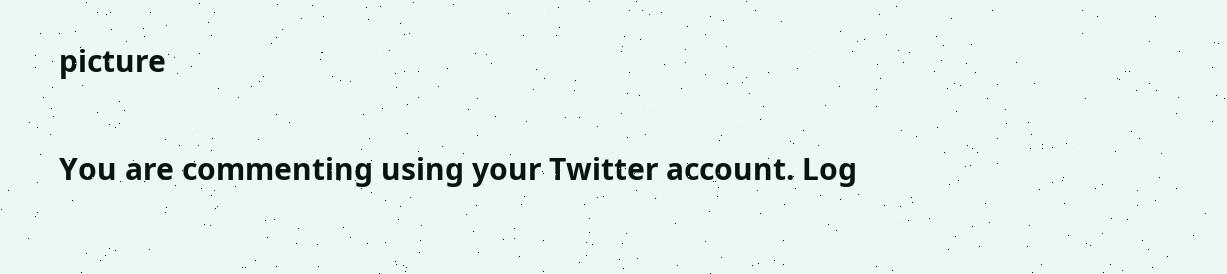picture

You are commenting using your Twitter account. Log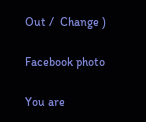Out /  Change )

Facebook photo

You are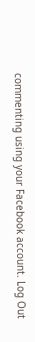commenting using your Facebook account. Log Out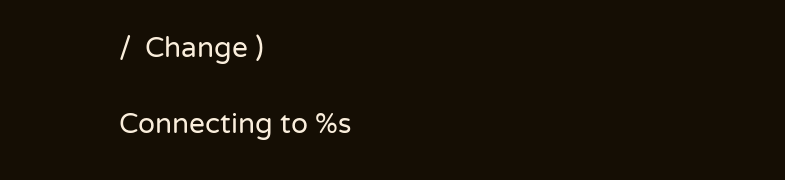/  Change )

Connecting to %s